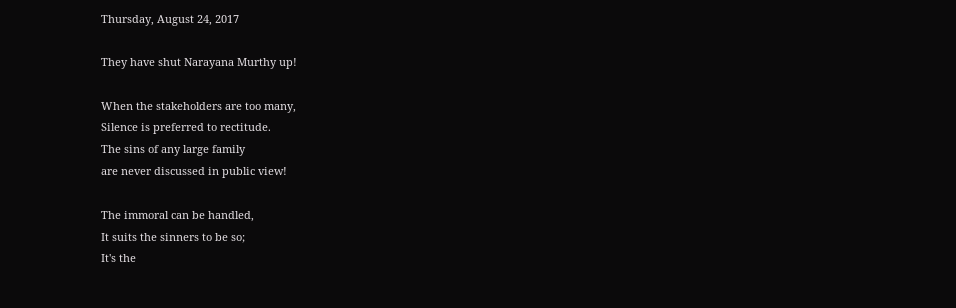Thursday, August 24, 2017

They have shut Narayana Murthy up!

When the stakeholders are too many,
Silence is preferred to rectitude.
The sins of any large family
are never discussed in public view!

The immoral can be handled,
It suits the sinners to be so;
It's the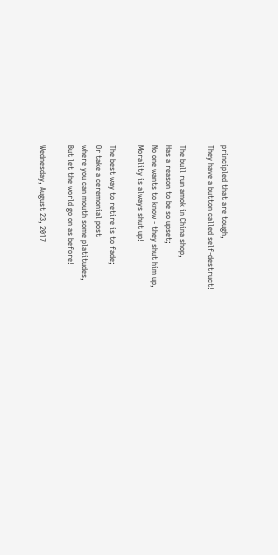principled that are tough,
They have a button called self-destruct!

The bull run amok in China shop,
Has a reason to be so upset;
No one wants to know - they shut him up,
Morality is always shut up!

The best way to retire is to fade;
Or take a ceremonial post
where you can mouth some platitudes,
But let the world go on as before!

Wednesday, August 23, 2017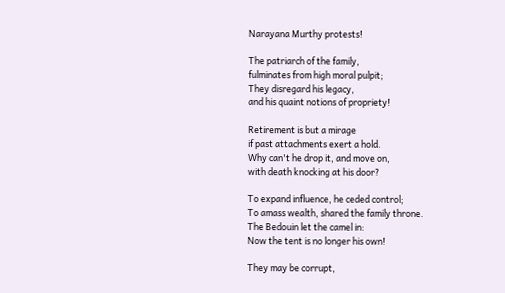Narayana Murthy protests!

The patriarch of the family,
fulminates from high moral pulpit;
They disregard his legacy,
and his quaint notions of propriety!

Retirement is but a mirage
if past attachments exert a hold.
Why can't he drop it, and move on,
with death knocking at his door?

To expand influence, he ceded control;
To amass wealth, shared the family throne.
The Bedouin let the camel in:
Now the tent is no longer his own!

They may be corrupt,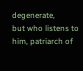degenerate,
but who listens to him, patriarch of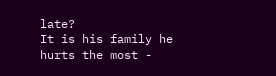late?
It is his family he hurts the most -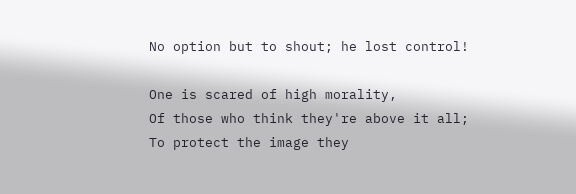No option but to shout; he lost control!

One is scared of high morality,
Of those who think they're above it all;
To protect the image they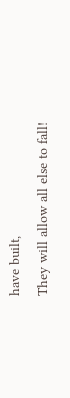have built,
They will allow all else to fall!